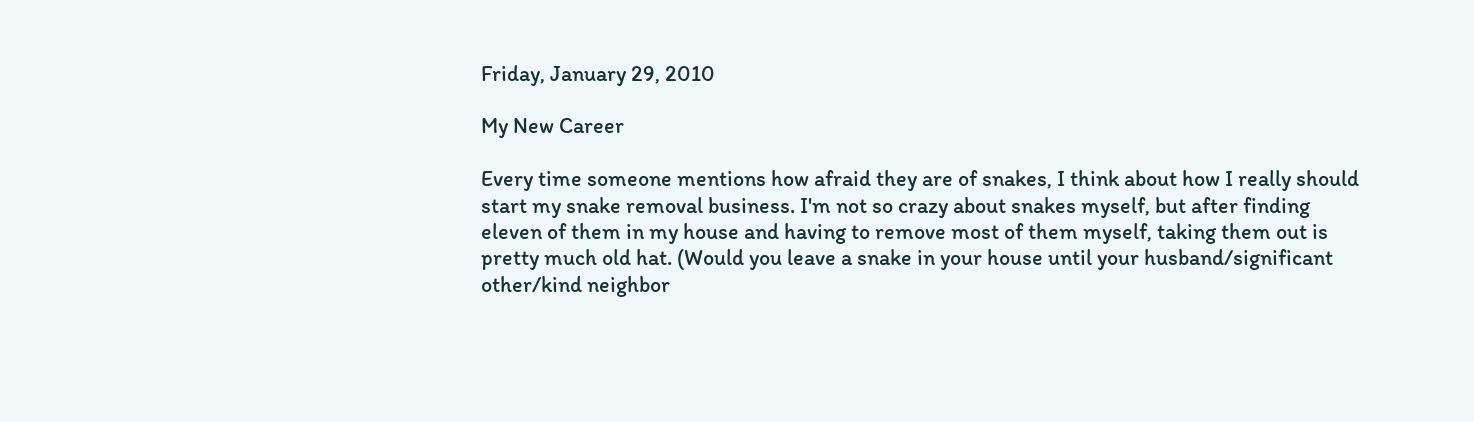Friday, January 29, 2010

My New Career

Every time someone mentions how afraid they are of snakes, I think about how I really should start my snake removal business. I'm not so crazy about snakes myself, but after finding eleven of them in my house and having to remove most of them myself, taking them out is pretty much old hat. (Would you leave a snake in your house until your husband/significant other/kind neighbor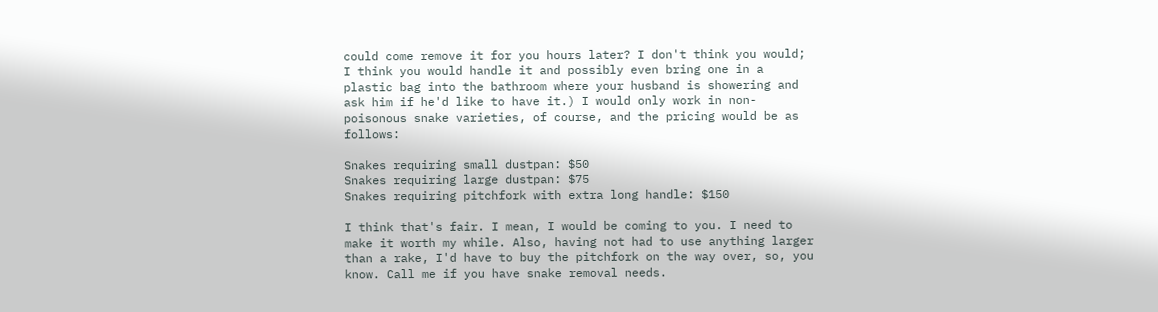could come remove it for you hours later? I don't think you would; I think you would handle it and possibly even bring one in a plastic bag into the bathroom where your husband is showering and ask him if he'd like to have it.) I would only work in non-poisonous snake varieties, of course, and the pricing would be as follows:

Snakes requiring small dustpan: $50
Snakes requiring large dustpan: $75
Snakes requiring pitchfork with extra long handle: $150

I think that's fair. I mean, I would be coming to you. I need to make it worth my while. Also, having not had to use anything larger than a rake, I'd have to buy the pitchfork on the way over, so, you know. Call me if you have snake removal needs.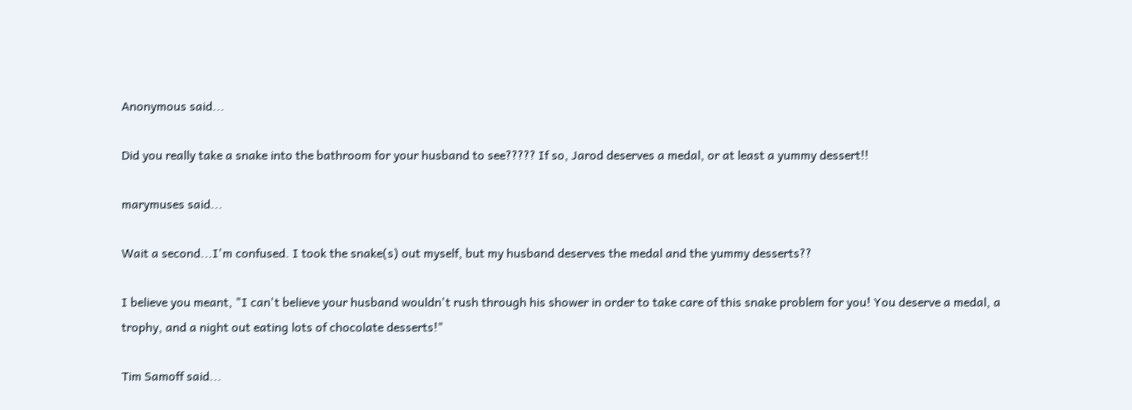Anonymous said...

Did you really take a snake into the bathroom for your husband to see????? If so, Jarod deserves a medal, or at least a yummy dessert!!

marymuses said...

Wait a second...I'm confused. I took the snake(s) out myself, but my husband deserves the medal and the yummy desserts??

I believe you meant, "I can't believe your husband wouldn't rush through his shower in order to take care of this snake problem for you! You deserve a medal, a trophy, and a night out eating lots of chocolate desserts!"

Tim Samoff said...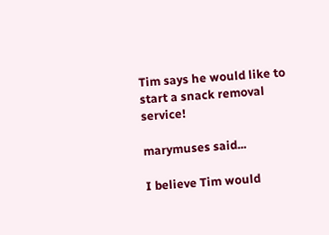Tim says he would like to start a snack removal service!

marymuses said...

I believe Tim would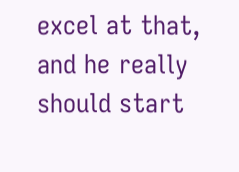excel at that, and he really should start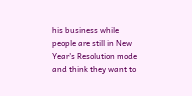his business while people are still in New Year's Resolution mode and think they want to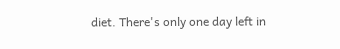diet. There's only one day left in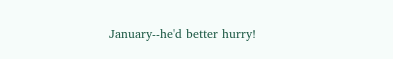January--he'd better hurry!